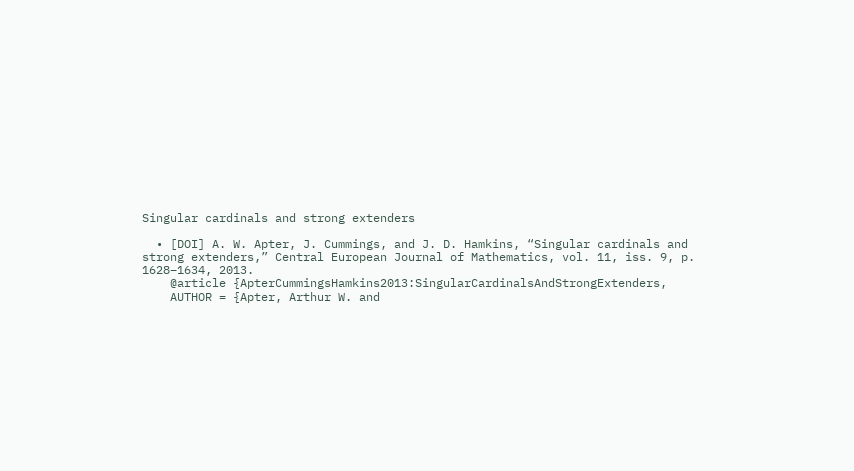Singular cardinals and strong extenders

  • [DOI] A. W. Apter, J. Cummings, and J. D. Hamkins, “Singular cardinals and strong extenders,” Central European Journal of Mathematics, vol. 11, iss. 9, p. 1628–1634, 2013.
    @article {ApterCummingsHamkins2013:SingularCardinalsAndStrongExtenders,
    AUTHOR = {Apter, Arthur W. and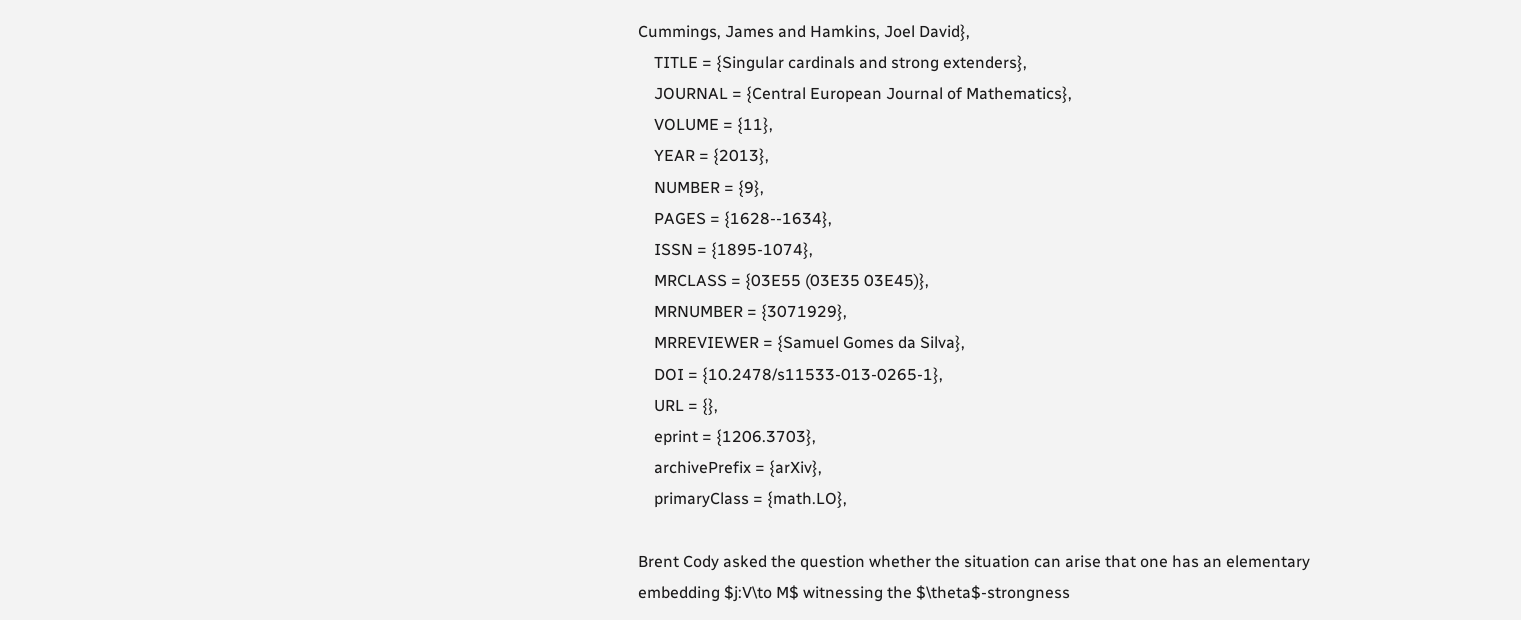Cummings, James and Hamkins, Joel David},
    TITLE = {Singular cardinals and strong extenders},
    JOURNAL = {Central European Journal of Mathematics},
    VOLUME = {11},
    YEAR = {2013},
    NUMBER = {9},
    PAGES = {1628--1634},
    ISSN = {1895-1074},
    MRCLASS = {03E55 (03E35 03E45)},
    MRNUMBER = {3071929},
    MRREVIEWER = {Samuel Gomes da Silva},
    DOI = {10.2478/s11533-013-0265-1},
    URL = {},
    eprint = {1206.3703},
    archivePrefix = {arXiv},
    primaryClass = {math.LO},

Brent Cody asked the question whether the situation can arise that one has an elementary embedding $j:V\to M$ witnessing the $\theta$-strongness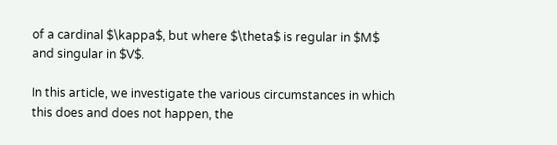of a cardinal $\kappa$, but where $\theta$ is regular in $M$ and singular in $V$.

In this article, we investigate the various circumstances in which this does and does not happen, the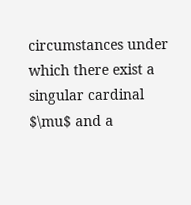circumstances under which there exist a singular cardinal $\mu$ and a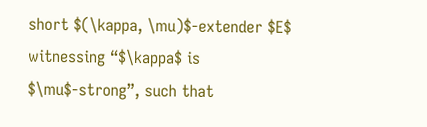short $(\kappa, \mu)$-extender $E$ witnessing “$\kappa$ is $\mu$-strong”, such that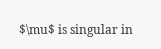$\mu$ is singular in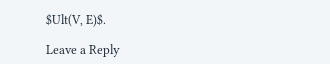$Ult(V, E)$.

Leave a Reply